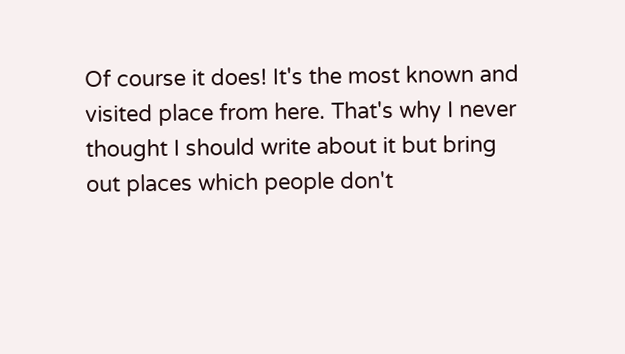Of course it does! It's the most known and visited place from here. That's why I never thought I should write about it but bring out places which people don't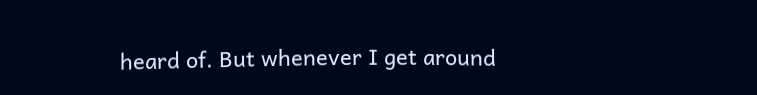heard of. But whenever I get around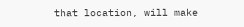that location, will make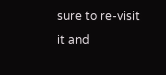sure to re-visit it and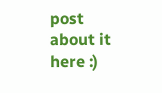post about it here :)